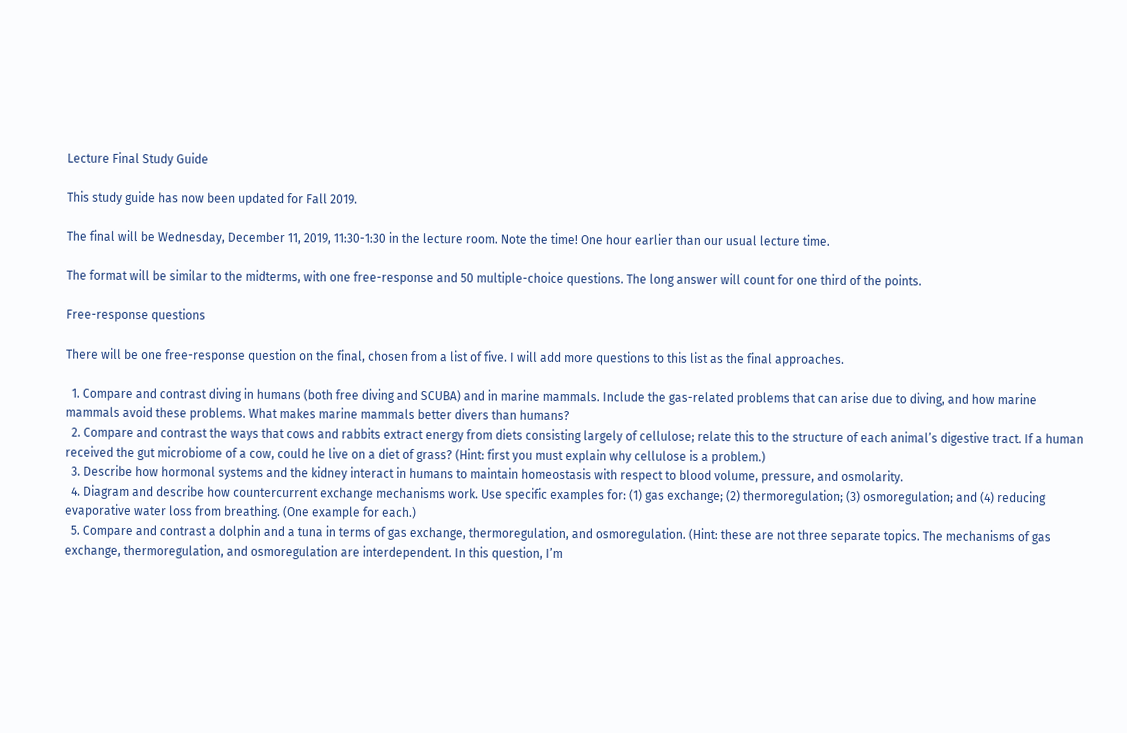Lecture Final Study Guide

This study guide has now been updated for Fall 2019.

The final will be Wednesday, December 11, 2019, 11:30-1:30 in the lecture room. Note the time! One hour earlier than our usual lecture time.

The format will be similar to the midterms, with one free-response and 50 multiple-choice questions. The long answer will count for one third of the points.

Free-response questions

There will be one free-response question on the final, chosen from a list of five. I will add more questions to this list as the final approaches.

  1. Compare and contrast diving in humans (both free diving and SCUBA) and in marine mammals. Include the gas-related problems that can arise due to diving, and how marine mammals avoid these problems. What makes marine mammals better divers than humans?
  2. Compare and contrast the ways that cows and rabbits extract energy from diets consisting largely of cellulose; relate this to the structure of each animal’s digestive tract. If a human received the gut microbiome of a cow, could he live on a diet of grass? (Hint: first you must explain why cellulose is a problem.)
  3. Describe how hormonal systems and the kidney interact in humans to maintain homeostasis with respect to blood volume, pressure, and osmolarity.
  4. Diagram and describe how countercurrent exchange mechanisms work. Use specific examples for: (1) gas exchange; (2) thermoregulation; (3) osmoregulation; and (4) reducing evaporative water loss from breathing. (One example for each.)
  5. Compare and contrast a dolphin and a tuna in terms of gas exchange, thermoregulation, and osmoregulation. (Hint: these are not three separate topics. The mechanisms of gas exchange, thermoregulation, and osmoregulation are interdependent. In this question, I’m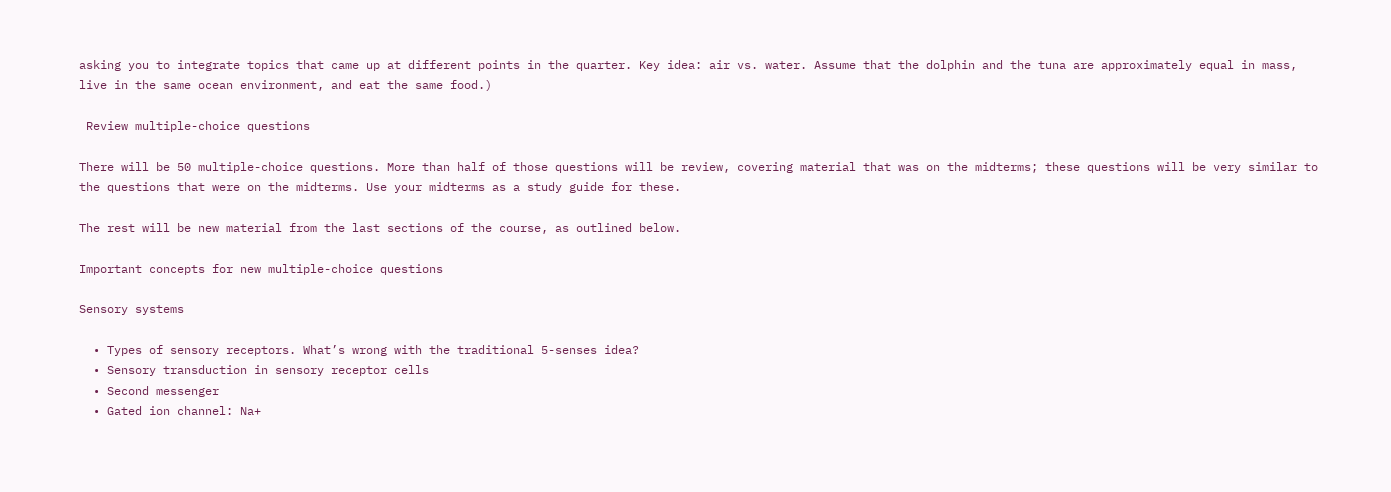asking you to integrate topics that came up at different points in the quarter. Key idea: air vs. water. Assume that the dolphin and the tuna are approximately equal in mass, live in the same ocean environment, and eat the same food.)

 Review multiple-choice questions

There will be 50 multiple-choice questions. More than half of those questions will be review, covering material that was on the midterms; these questions will be very similar to the questions that were on the midterms. Use your midterms as a study guide for these.

The rest will be new material from the last sections of the course, as outlined below.

Important concepts for new multiple-choice questions

Sensory systems

  • Types of sensory receptors. What’s wrong with the traditional 5-senses idea?
  • Sensory transduction in sensory receptor cells
  • Second messenger
  • Gated ion channel: Na+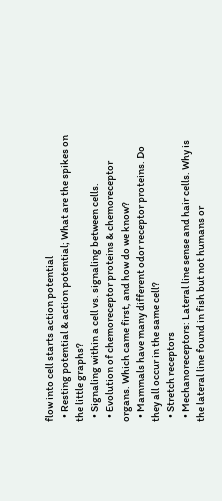flow into cell starts action potential
  • Resting potential & action potential; What are the spikes on the little graphs?
  • Signaling within a cell vs. signaling between cells.
  • Evolution of chemoreceptor proteins & chemoreceptor organs. Which came first, and how do we know?
  • Mammals have many different odor receptor proteins. Do they all occur in the same cell?
  • Stretch receptors
  • Mechanoreceptors: Lateral line sense and hair cells. Why is the lateral line found in fish but not humans or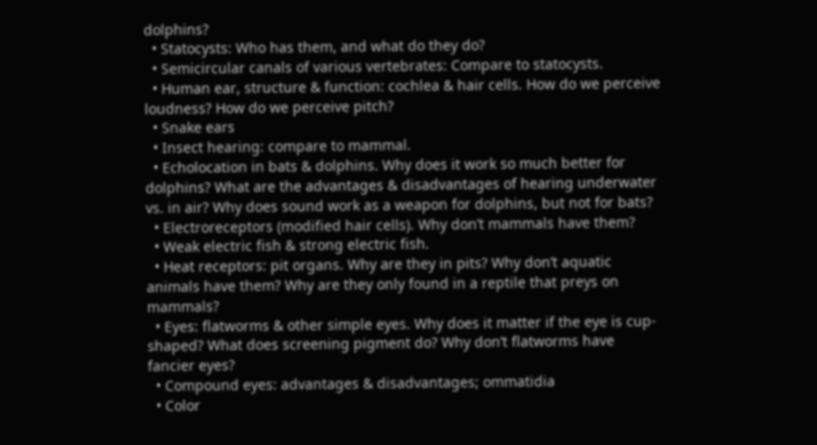dolphins?
  • Statocysts: Who has them, and what do they do?
  • Semicircular canals of various vertebrates: Compare to statocysts.
  • Human ear, structure & function: cochlea & hair cells. How do we perceive loudness? How do we perceive pitch?
  • Snake ears
  • Insect hearing: compare to mammal.
  • Echolocation in bats & dolphins. Why does it work so much better for dolphins? What are the advantages & disadvantages of hearing underwater vs. in air? Why does sound work as a weapon for dolphins, but not for bats?
  • Electroreceptors (modified hair cells). Why don’t mammals have them?
  • Weak electric fish & strong electric fish.
  • Heat receptors: pit organs. Why are they in pits? Why don’t aquatic animals have them? Why are they only found in a reptile that preys on mammals?
  • Eyes: flatworms & other simple eyes. Why does it matter if the eye is cup-shaped? What does screening pigment do? Why don’t flatworms have fancier eyes?
  • Compound eyes: advantages & disadvantages; ommatidia
  • Color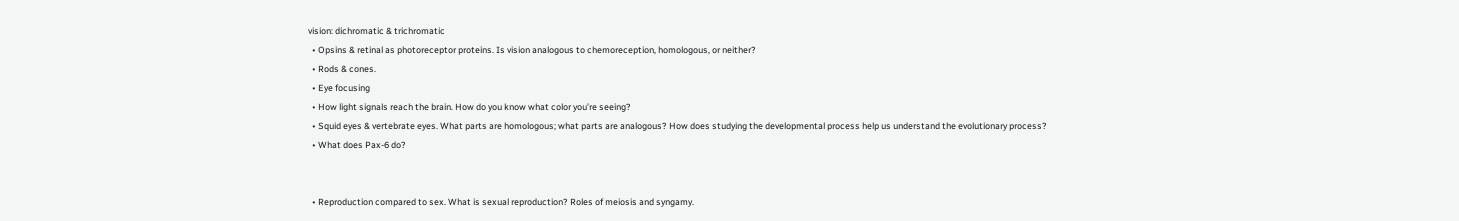vision: dichromatic & trichromatic
  • Opsins & retinal as photoreceptor proteins. Is vision analogous to chemoreception, homologous, or neither?
  • Rods & cones.
  • Eye focusing
  • How light signals reach the brain. How do you know what color you’re seeing?
  • Squid eyes & vertebrate eyes. What parts are homologous; what parts are analogous? How does studying the developmental process help us understand the evolutionary process?
  • What does Pax-6 do?


  • Reproduction compared to sex. What is sexual reproduction? Roles of meiosis and syngamy.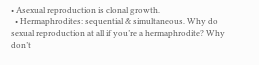• Asexual reproduction is clonal growth.
  • Hermaphrodites: sequential & simultaneous. Why do sexual reproduction at all if you’re a hermaphrodite? Why don’t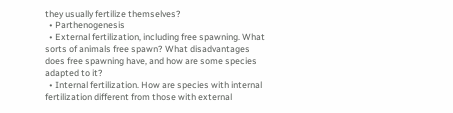they usually fertilize themselves?
  • Parthenogenesis
  • External fertilization, including free spawning. What sorts of animals free spawn? What disadvantages does free spawning have, and how are some species adapted to it?
  • Internal fertilization. How are species with internal fertilization different from those with external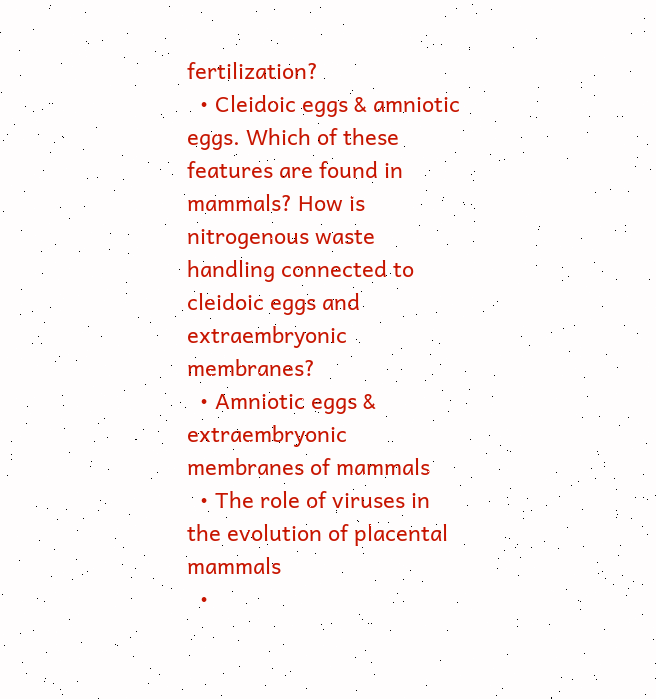fertilization?
  • Cleidoic eggs & amniotic eggs. Which of these features are found in mammals? How is nitrogenous waste handling connected to cleidoic eggs and extraembryonic membranes?
  • Amniotic eggs & extraembryonic membranes of mammals
  • The role of viruses in the evolution of placental mammals
  •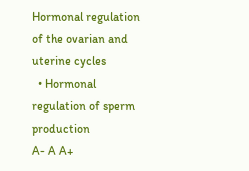Hormonal regulation of the ovarian and uterine cycles
  • Hormonal regulation of sperm production
A- A A+